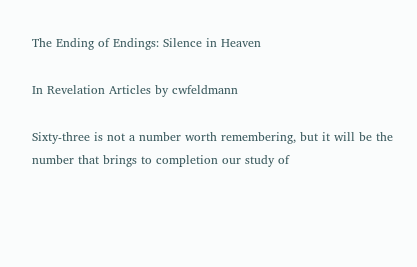The Ending of Endings: Silence in Heaven

In Revelation Articles by cwfeldmann

Sixty-three is not a number worth remembering, but it will be the number that brings to completion our study of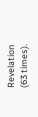Revelation (63 times).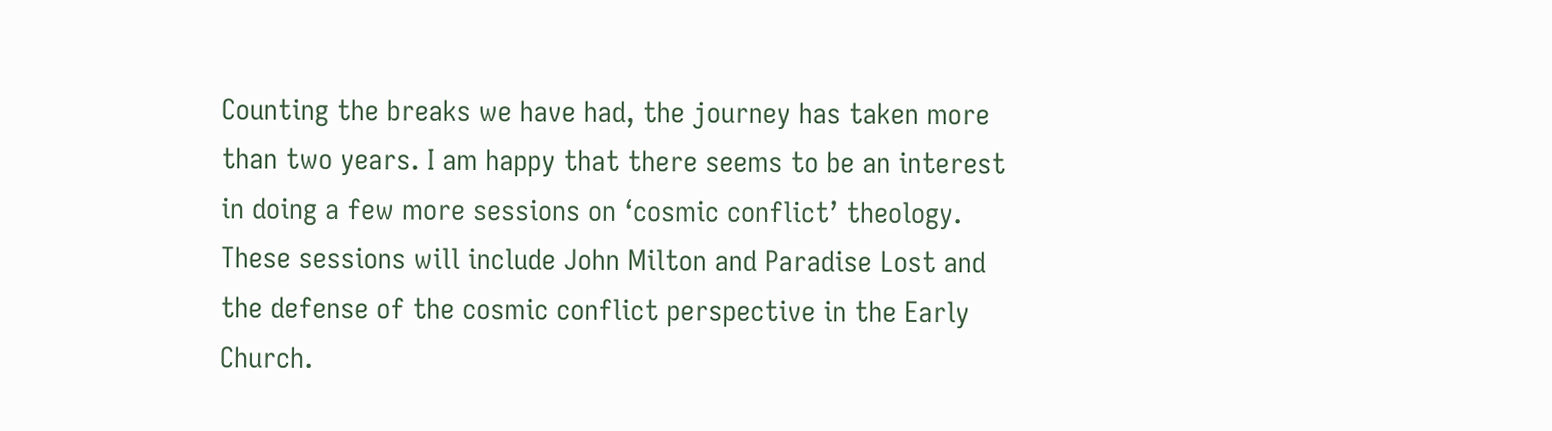Counting the breaks we have had, the journey has taken more than two years. I am happy that there seems to be an interest in doing a few more sessions on ‘cosmic conflict’ theology. These sessions will include John Milton and Paradise Lost and the defense of the cosmic conflict perspective in the Early Church.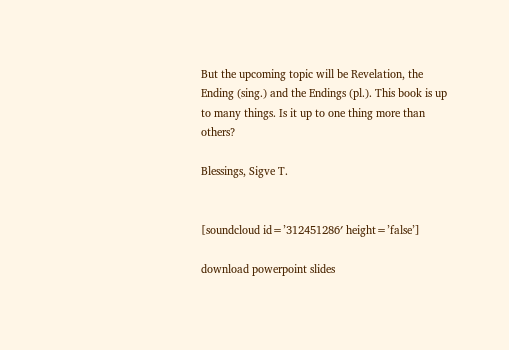But the upcoming topic will be Revelation, the Ending (sing.) and the Endings (pl.). This book is up to many things. Is it up to one thing more than others?

Blessings, Sigve T.


[soundcloud id=’312451286′ height=’false’]

download powerpoint slides